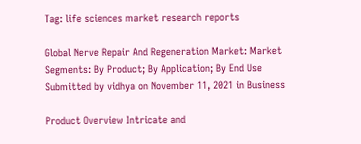Tag: life sciences market research reports

Global Nerve Repair And Regeneration Market: Market Segments: By Product; By Application; By End Use
Submitted by vidhya on November 11, 2021 in Business

Product Overview Intricate and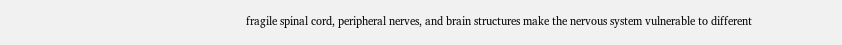fragile spinal cord, peripheral nerves, and brain structures make the nervous system vulnerable to different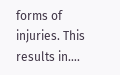forms of injuries. This results in….